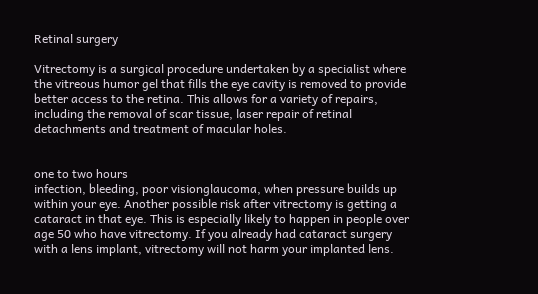Retinal surgery

Vitrectomy is a surgical procedure undertaken by a specialist where the vitreous humor gel that fills the eye cavity is removed to provide better access to the retina. This allows for a variety of repairs, including the removal of scar tissue, laser repair of retinal detachments and treatment of macular holes.


one to two hours
infection, bleeding, poor visionglaucoma, when pressure builds up within your eye. Another possible risk after vitrectomy is getting a cataract in that eye. This is especially likely to happen in people over age 50 who have vitrectomy. If you already had cataract surgery with a lens implant, vitrectomy will not harm your implanted lens.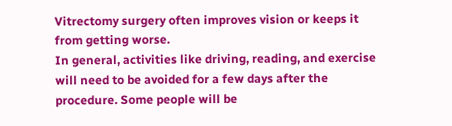Vitrectomy surgery often improves vision or keeps it from getting worse.
In general, activities like driving, reading, and exercise will need to be avoided for a few days after the procedure. Some people will be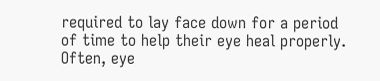required to lay face down for a period of time to help their eye heal properly. Often, eye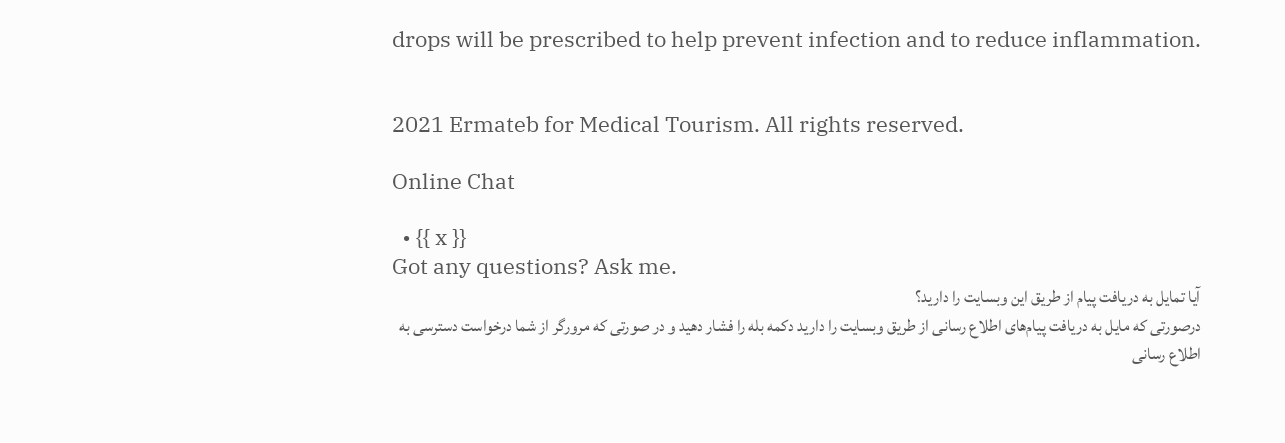drops will be prescribed to help prevent infection and to reduce inflammation.


2021 Ermateb for Medical Tourism. All rights reserved.

Online Chat

  • {{ x }}
Got any questions? Ask me.
آیا تمایل به دریافت پیام از طریق این وبسایت را دارید؟
درصورتی که مایل به دریافت پیام‌های اطلاع رسانی از طریق وبسایت را دارید دکمه بله را فشار دهید و در صورتی که مرورگر از شما درخواست دسترسی به اطلاع رسانی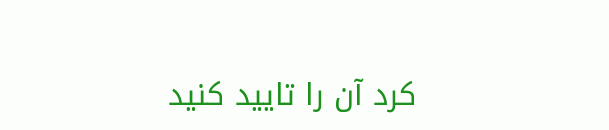کرد آن را تایید کنید